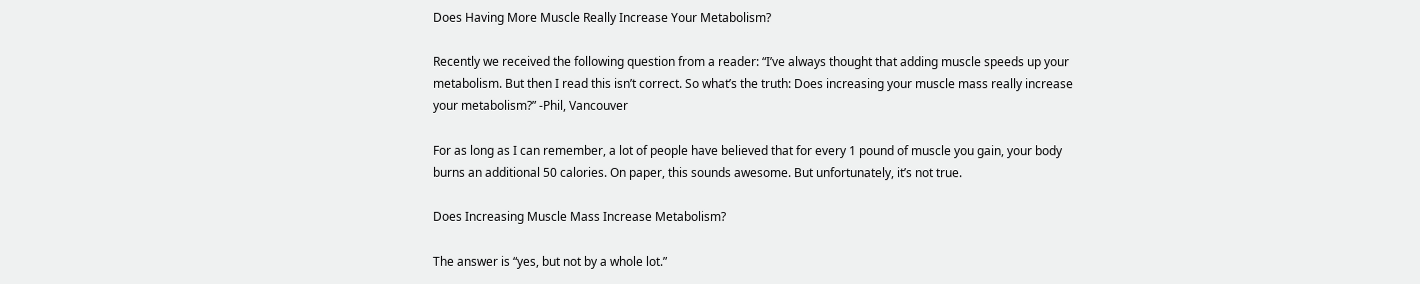Does Having More Muscle Really Increase Your Metabolism?

Recently we received the following question from a reader: “I’ve always thought that adding muscle speeds up your metabolism. But then I read this isn’t correct. So what’s the truth: Does increasing your muscle mass really increase your metabolism?” -Phil, Vancouver

For as long as I can remember, a lot of people have believed that for every 1 pound of muscle you gain, your body burns an additional 50 calories. On paper, this sounds awesome. But unfortunately, it’s not true.

Does Increasing Muscle Mass Increase Metabolism?

The answer is “yes, but not by a whole lot.”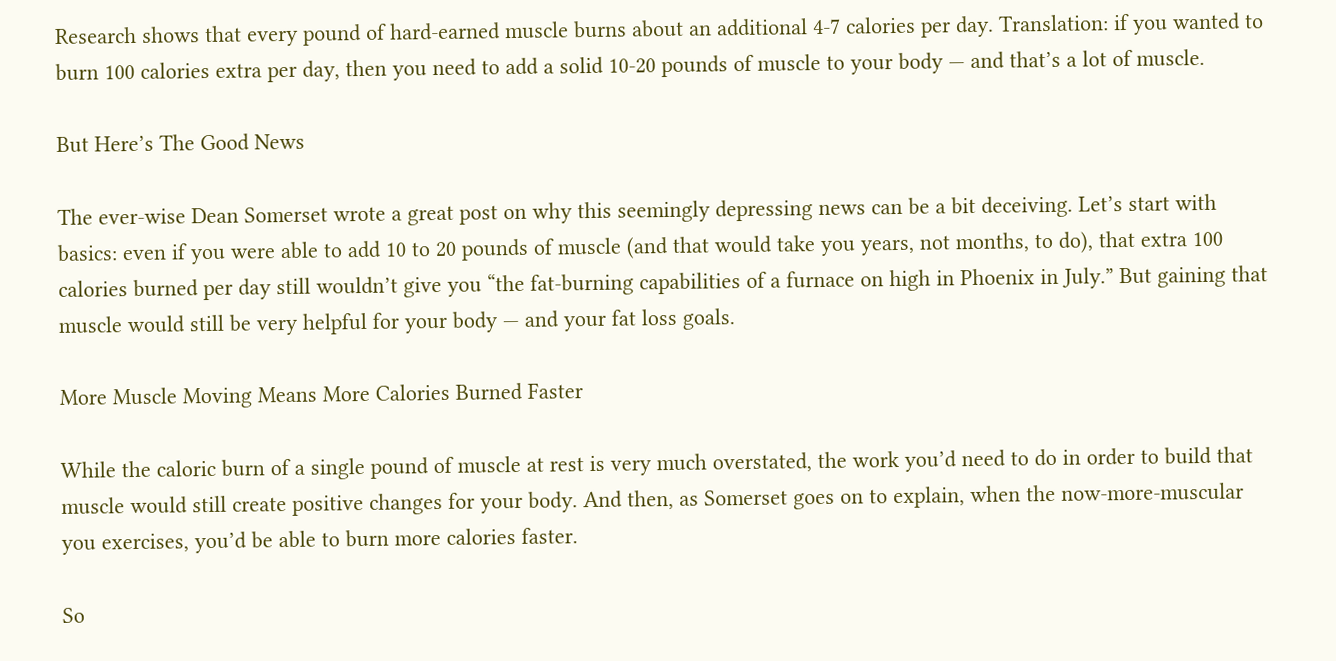Research shows that every pound of hard-earned muscle burns about an additional 4-7 calories per day. Translation: if you wanted to burn 100 calories extra per day, then you need to add a solid 10-20 pounds of muscle to your body — and that’s a lot of muscle.

But Here’s The Good News

The ever-wise Dean Somerset wrote a great post on why this seemingly depressing news can be a bit deceiving. Let’s start with basics: even if you were able to add 10 to 20 pounds of muscle (and that would take you years, not months, to do), that extra 100 calories burned per day still wouldn’t give you “the fat-burning capabilities of a furnace on high in Phoenix in July.” But gaining that muscle would still be very helpful for your body — and your fat loss goals.

More Muscle Moving Means More Calories Burned Faster

While the caloric burn of a single pound of muscle at rest is very much overstated, the work you’d need to do in order to build that muscle would still create positive changes for your body. And then, as Somerset goes on to explain, when the now-more-muscular you exercises, you’d be able to burn more calories faster.

So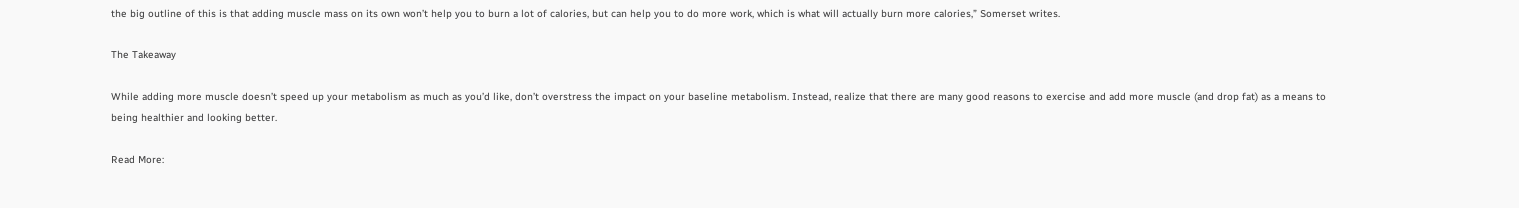the big outline of this is that adding muscle mass on its own won’t help you to burn a lot of calories, but can help you to do more work, which is what will actually burn more calories,” Somerset writes.

The Takeaway

While adding more muscle doesn’t speed up your metabolism as much as you’d like, don’t overstress the impact on your baseline metabolism. Instead, realize that there are many good reasons to exercise and add more muscle (and drop fat) as a means to being healthier and looking better.

Read More: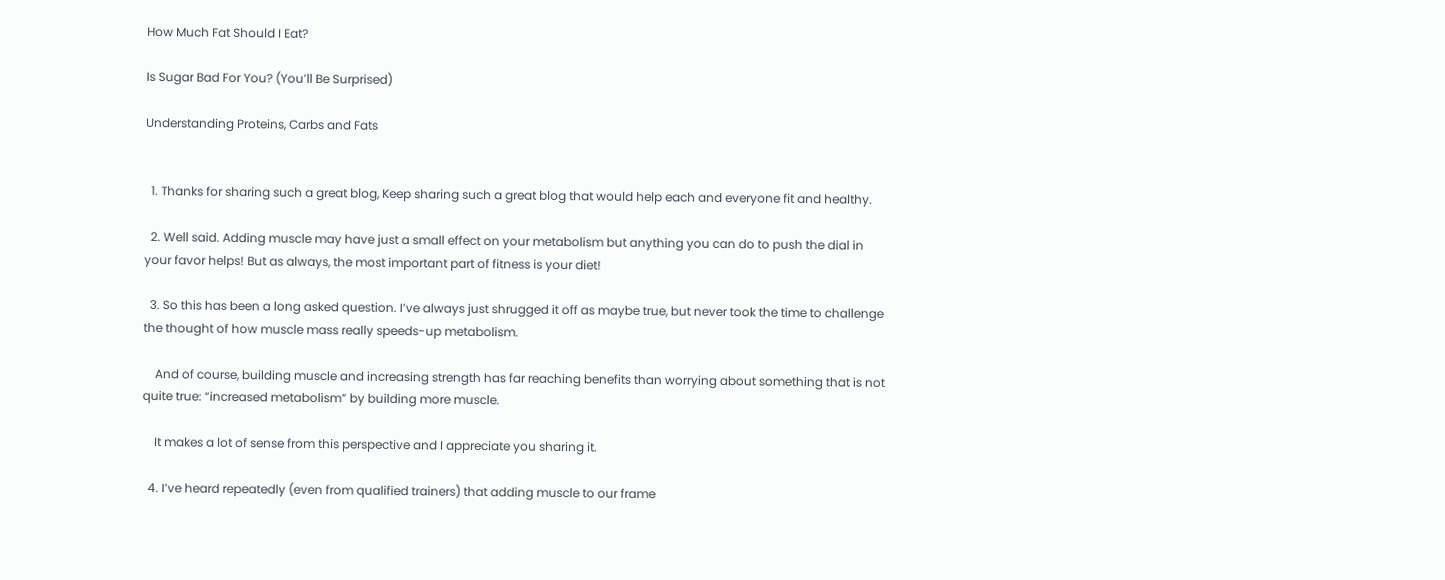How Much Fat Should I Eat?

Is Sugar Bad For You? (You’ll Be Surprised)

Understanding Proteins, Carbs and Fats


  1. Thanks for sharing such a great blog, Keep sharing such a great blog that would help each and everyone fit and healthy.

  2. Well said. Adding muscle may have just a small effect on your metabolism but anything you can do to push the dial in your favor helps! But as always, the most important part of fitness is your diet!

  3. So this has been a long asked question. I’ve always just shrugged it off as maybe true, but never took the time to challenge the thought of how muscle mass really speeds-up metabolism.

    And of course, building muscle and increasing strength has far reaching benefits than worrying about something that is not quite true: “increased metabolism” by building more muscle.

    It makes a lot of sense from this perspective and I appreciate you sharing it.

  4. I’ve heard repeatedly (even from qualified trainers) that adding muscle to our frame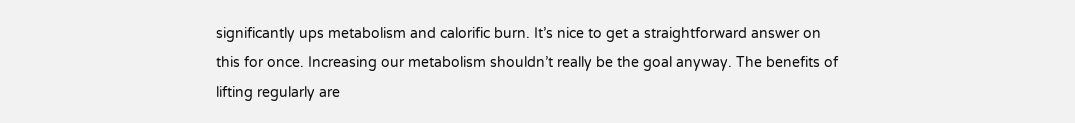significantly ups metabolism and calorific burn. It’s nice to get a straightforward answer on this for once. Increasing our metabolism shouldn’t really be the goal anyway. The benefits of lifting regularly are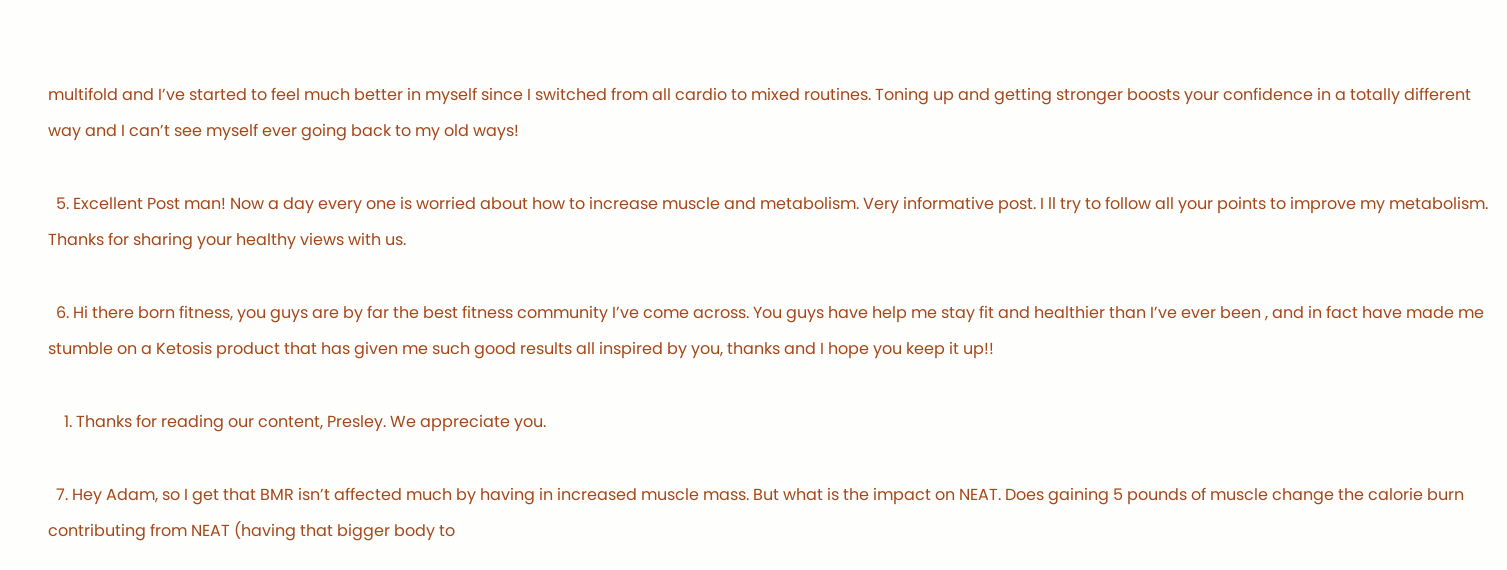multifold and I’ve started to feel much better in myself since I switched from all cardio to mixed routines. Toning up and getting stronger boosts your confidence in a totally different way and I can’t see myself ever going back to my old ways!

  5. Excellent Post man! Now a day every one is worried about how to increase muscle and metabolism. Very informative post. I ll try to follow all your points to improve my metabolism. Thanks for sharing your healthy views with us.

  6. Hi there born fitness, you guys are by far the best fitness community I’ve come across. You guys have help me stay fit and healthier than I’ve ever been , and in fact have made me stumble on a Ketosis product that has given me such good results all inspired by you, thanks and I hope you keep it up!!

    1. Thanks for reading our content, Presley. We appreciate you.

  7. Hey Adam, so I get that BMR isn’t affected much by having in increased muscle mass. But what is the impact on NEAT. Does gaining 5 pounds of muscle change the calorie burn contributing from NEAT (having that bigger body to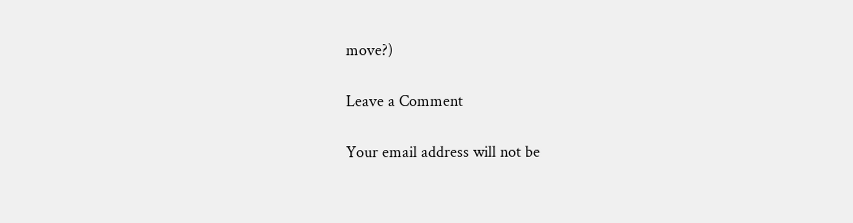move?)

Leave a Comment

Your email address will not be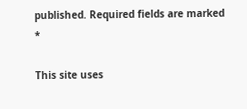published. Required fields are marked *

This site uses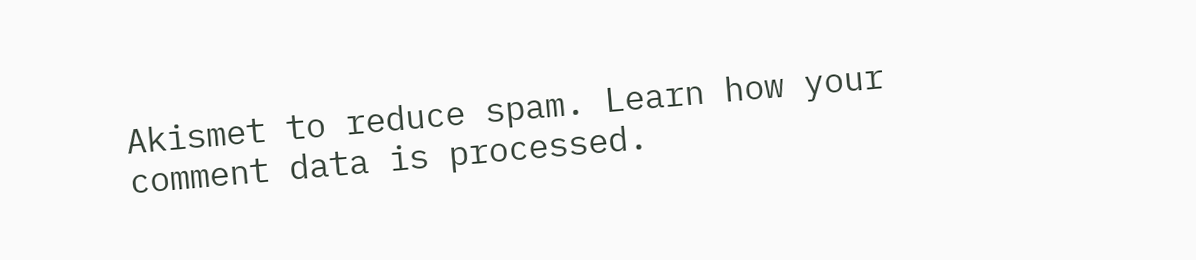Akismet to reduce spam. Learn how your comment data is processed.